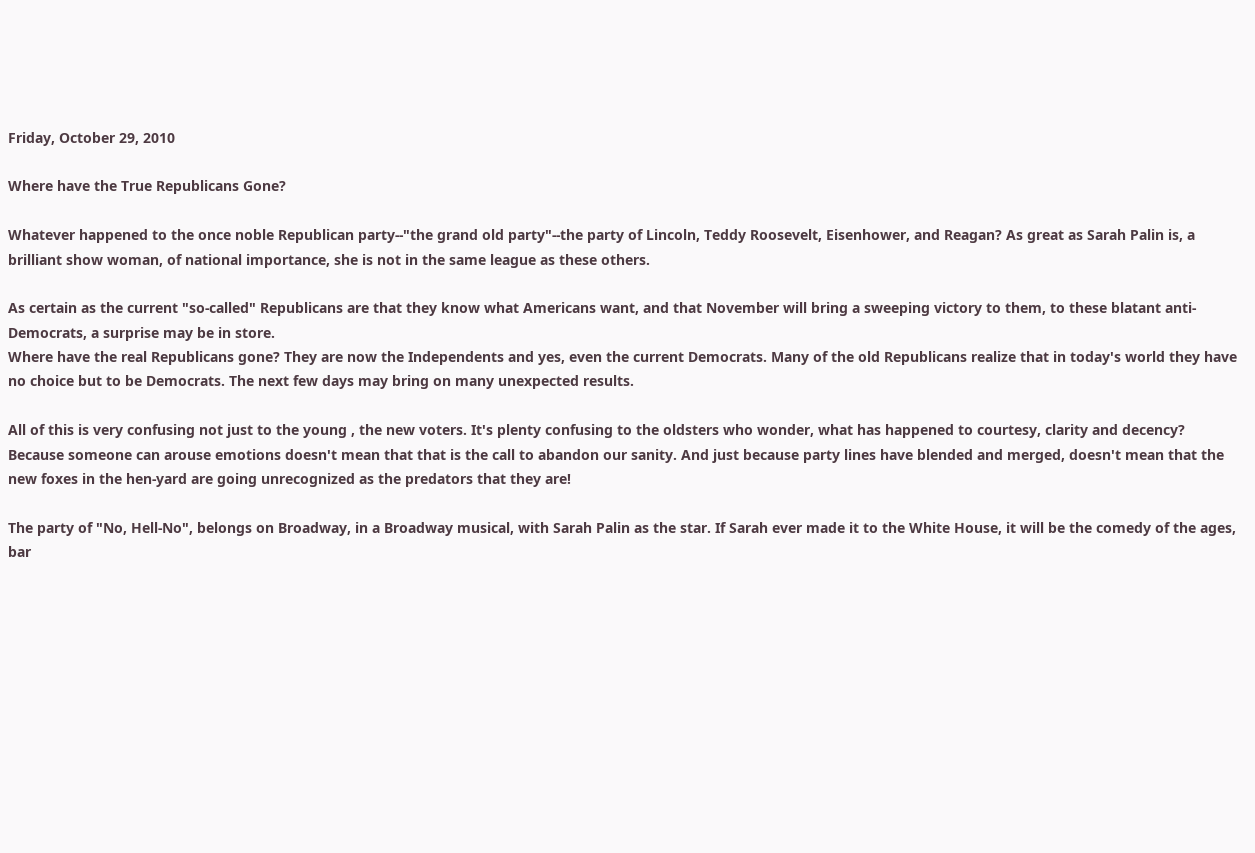Friday, October 29, 2010

Where have the True Republicans Gone?

Whatever happened to the once noble Republican party--"the grand old party"--the party of Lincoln, Teddy Roosevelt, Eisenhower, and Reagan? As great as Sarah Palin is, a brilliant show woman, of national importance, she is not in the same league as these others.

As certain as the current "so-called" Republicans are that they know what Americans want, and that November will bring a sweeping victory to them, to these blatant anti-Democrats, a surprise may be in store.
Where have the real Republicans gone? They are now the Independents and yes, even the current Democrats. Many of the old Republicans realize that in today's world they have no choice but to be Democrats. The next few days may bring on many unexpected results.

All of this is very confusing not just to the young , the new voters. It's plenty confusing to the oldsters who wonder, what has happened to courtesy, clarity and decency? Because someone can arouse emotions doesn't mean that that is the call to abandon our sanity. And just because party lines have blended and merged, doesn't mean that the new foxes in the hen-yard are going unrecognized as the predators that they are!

The party of "No, Hell-No", belongs on Broadway, in a Broadway musical, with Sarah Palin as the star. If Sarah ever made it to the White House, it will be the comedy of the ages, bar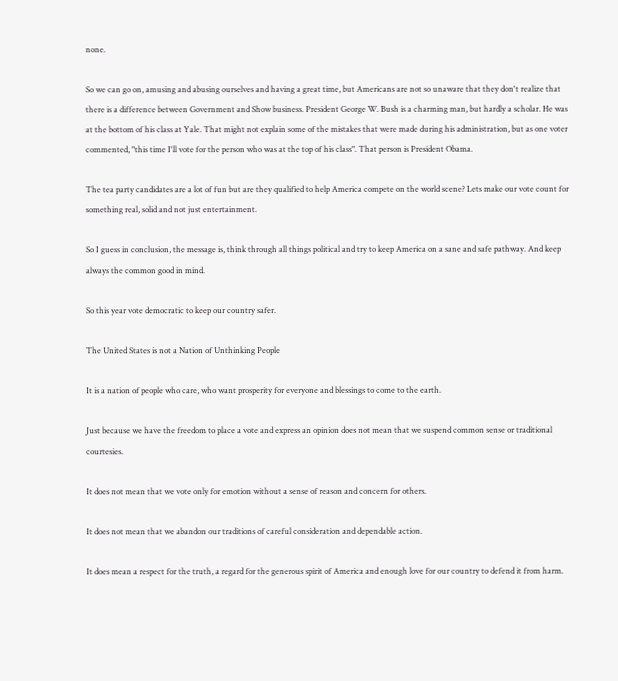none.

So we can go on, amusing and abusing ourselves and having a great time, but Americans are not so unaware that they don't realize that there is a difference between Government and Show business. President George W. Bush is a charming man, but hardly a scholar. He was at the bottom of his class at Yale. That might not explain some of the mistakes that were made during his administration, but as one voter commented, "this time I'll vote for the person who was at the top of his class". That person is President Obama.

The tea party candidates are a lot of fun but are they qualified to help America compete on the world scene? Lets make our vote count for something real, solid and not just entertainment.

So I guess in conclusion, the message is, think through all things political and try to keep America on a sane and safe pathway. And keep always the common good in mind.

So this year vote democratic to keep our country safer.

The United States is not a Nation of Unthinking People

It is a nation of people who care, who want prosperity for everyone and blessings to come to the earth.

Just because we have the freedom to place a vote and express an opinion does not mean that we suspend common sense or traditional courtesies.

It does not mean that we vote only for emotion without a sense of reason and concern for others.

It does not mean that we abandon our traditions of careful consideration and dependable action.

It does mean a respect for the truth, a regard for the generous spirit of America and enough love for our country to defend it from harm.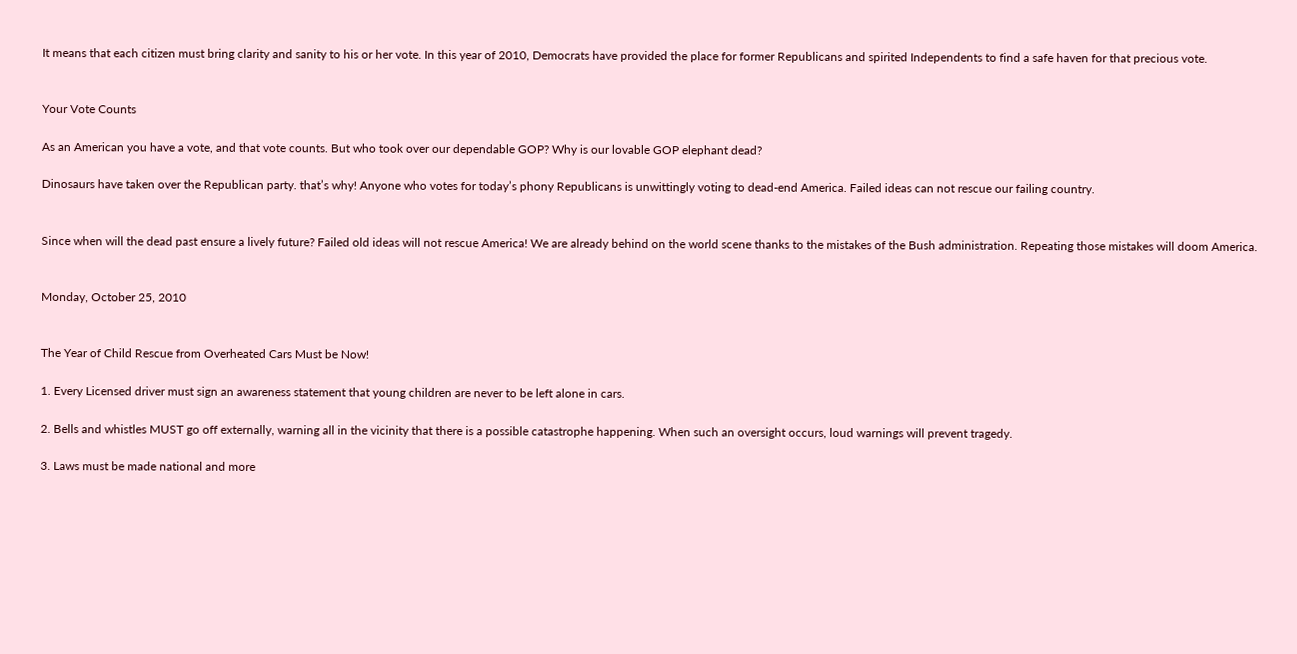It means that each citizen must bring clarity and sanity to his or her vote. In this year of 2010, Democrats have provided the place for former Republicans and spirited Independents to find a safe haven for that precious vote.


Your Vote Counts

As an American you have a vote, and that vote counts. But who took over our dependable GOP? Why is our lovable GOP elephant dead?

Dinosaurs have taken over the Republican party. that’s why! Anyone who votes for today’s phony Republicans is unwittingly voting to dead-end America. Failed ideas can not rescue our failing country.


Since when will the dead past ensure a lively future? Failed old ideas will not rescue America! We are already behind on the world scene thanks to the mistakes of the Bush administration. Repeating those mistakes will doom America.


Monday, October 25, 2010


The Year of Child Rescue from Overheated Cars Must be Now!

1. Every Licensed driver must sign an awareness statement that young children are never to be left alone in cars.

2. Bells and whistles MUST go off externally, warning all in the vicinity that there is a possible catastrophe happening. When such an oversight occurs, loud warnings will prevent tragedy.

3. Laws must be made national and more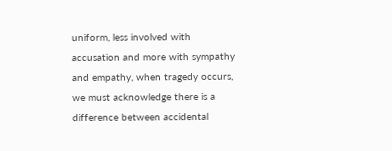uniform, less involved with accusation and more with sympathy and empathy, when tragedy occurs, we must acknowledge there is a difference between accidental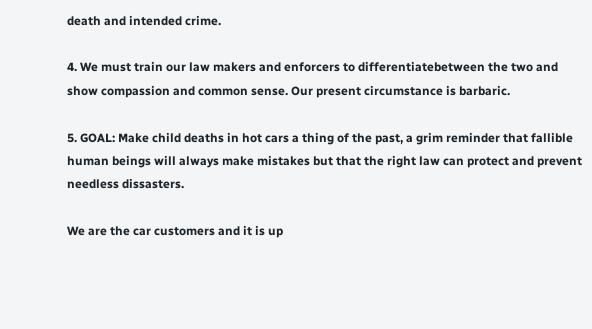death and intended crime.

4. We must train our law makers and enforcers to differentiatebetween the two and show compassion and common sense. Our present circumstance is barbaric.

5. GOAL: Make child deaths in hot cars a thing of the past, a grim reminder that fallible human beings will always make mistakes but that the right law can protect and prevent needless dissasters.

We are the car customers and it is up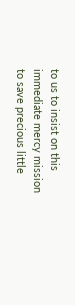to us to insist on this immediate mercy mission to save precious little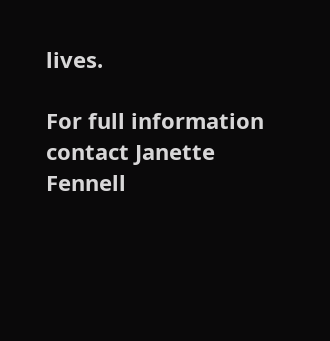lives.

For full information contact Janette Fennell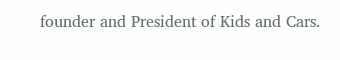founder and President of Kids and Cars.